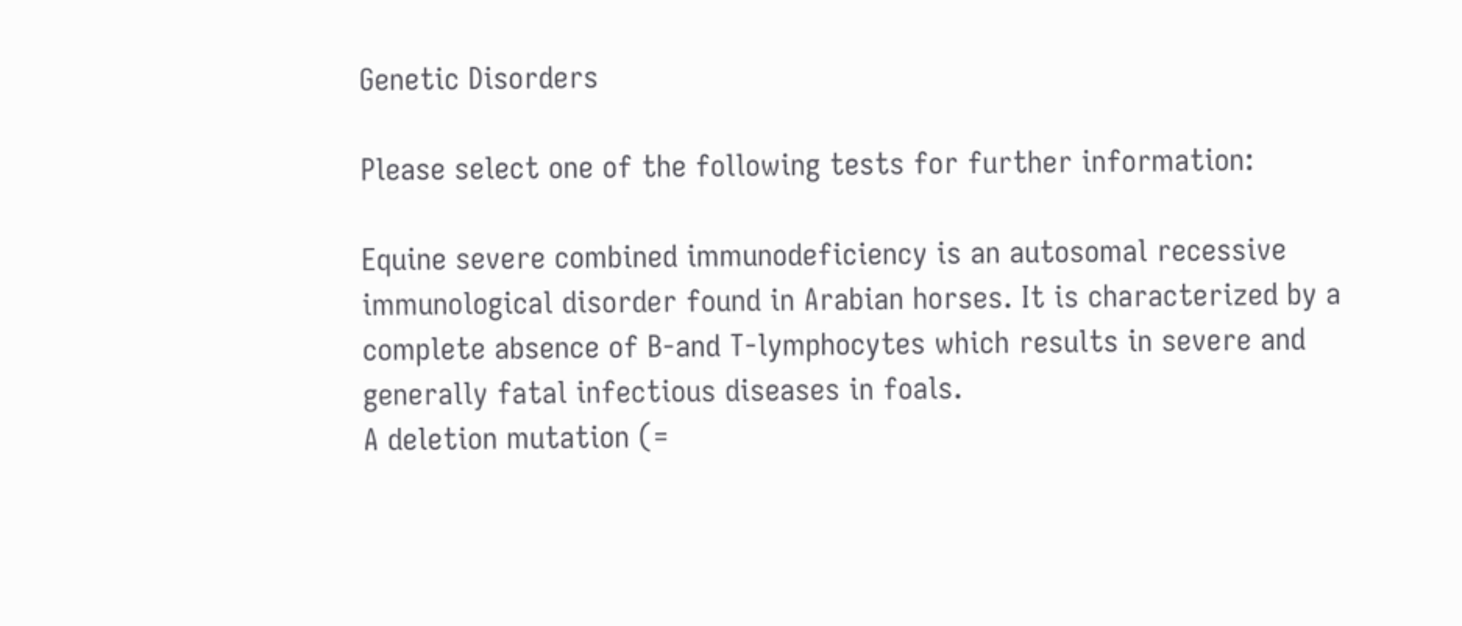Genetic Disorders

Please select one of the following tests for further information:

Equine severe combined immunodeficiency is an autosomal recessive immunological disorder found in Arabian horses. It is characterized by a complete absence of B-and T-lymphocytes which results in severe and generally fatal infectious diseases in foals.
A deletion mutation (=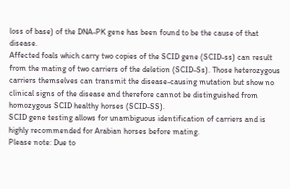loss of base) of the DNA-PK gene has been found to be the cause of that disease.
Affected foals which carry two copies of the SCID gene (SCID-ss) can result from the mating of two carriers of the deletion (SCID-Ss). Those heterozygous carriers themselves can transmit the disease-causing mutation but show no clinical signs of the disease and therefore cannot be distinguished from homozygous SCID healthy horses (SCID-SS).
SCID gene testing allows for unambiguous identification of carriers and is highly recommended for Arabian horses before mating.
Please note: Due to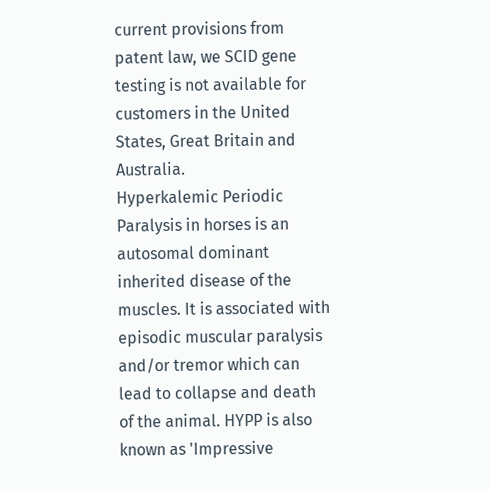current provisions from patent law, we SCID gene testing is not available for customers in the United States, Great Britain and Australia.
Hyperkalemic Periodic Paralysis in horses is an autosomal dominant inherited disease of the muscles. It is associated with episodic muscular paralysis and/or tremor which can lead to collapse and death of the animal. HYPP is also known as 'Impressive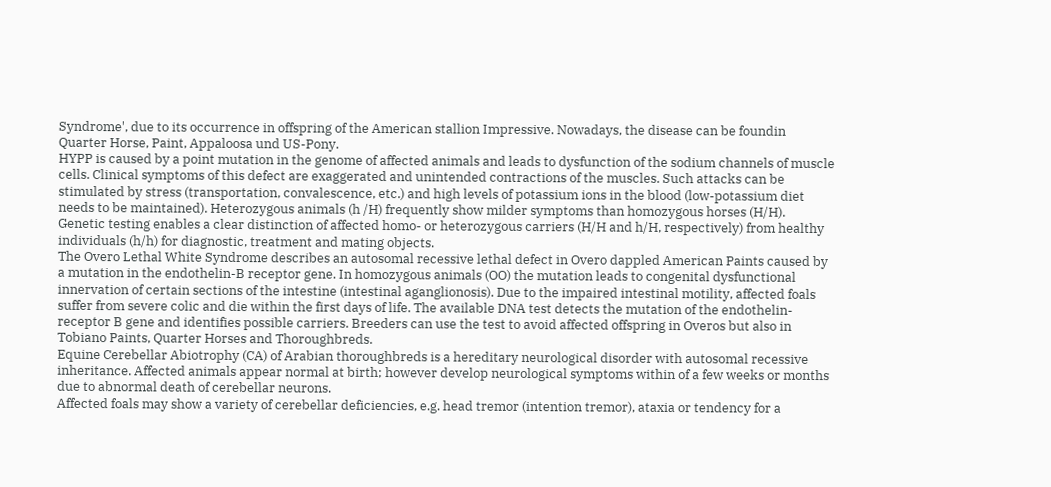Syndrome', due to its occurrence in offspring of the American stallion Impressive. Nowadays, the disease can be foundin Quarter Horse, Paint, Appaloosa und US-Pony.
HYPP is caused by a point mutation in the genome of affected animals and leads to dysfunction of the sodium channels of muscle cells. Clinical symptoms of this defect are exaggerated and unintended contractions of the muscles. Such attacks can be stimulated by stress (transportation, convalescence, etc.) and high levels of potassium ions in the blood (low-potassium diet needs to be maintained). Heterozygous animals (h /H) frequently show milder symptoms than homozygous horses (H/H).
Genetic testing enables a clear distinction of affected homo- or heterozygous carriers (H/H and h/H, respectively) from healthy individuals (h/h) for diagnostic, treatment and mating objects.
The Overo Lethal White Syndrome describes an autosomal recessive lethal defect in Overo dappled American Paints caused by a mutation in the endothelin-B receptor gene. In homozygous animals (OO) the mutation leads to congenital dysfunctional innervation of certain sections of the intestine (intestinal aganglionosis). Due to the impaired intestinal motility, affected foals suffer from severe colic and die within the first days of life. The available DNA test detects the mutation of the endothelin-receptor B gene and identifies possible carriers. Breeders can use the test to avoid affected offspring in Overos but also in Tobiano Paints, Quarter Horses and Thoroughbreds.
Equine Cerebellar Abiotrophy (CA) of Arabian thoroughbreds is a hereditary neurological disorder with autosomal recessive inheritance. Affected animals appear normal at birth; however develop neurological symptoms within of a few weeks or months due to abnormal death of cerebellar neurons.
Affected foals may show a variety of cerebellar deficiencies, e.g. head tremor (intention tremor), ataxia or tendency for a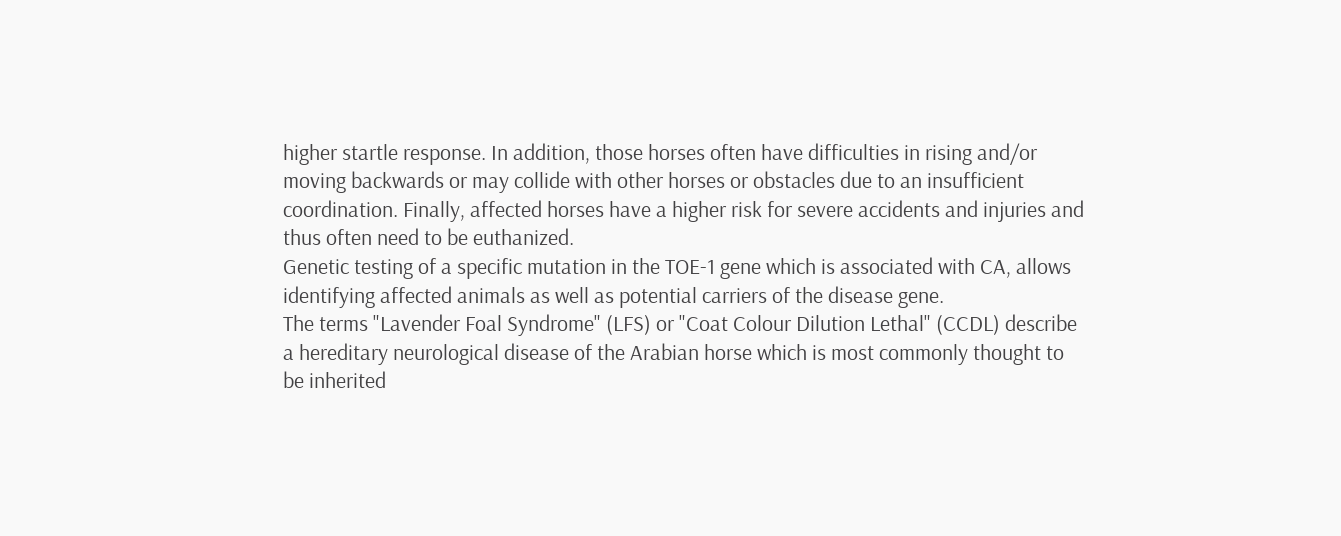higher startle response. In addition, those horses often have difficulties in rising and/or moving backwards or may collide with other horses or obstacles due to an insufficient coordination. Finally, affected horses have a higher risk for severe accidents and injuries and thus often need to be euthanized.
Genetic testing of a specific mutation in the TOE-1 gene which is associated with CA, allows identifying affected animals as well as potential carriers of the disease gene.
The terms "Lavender Foal Syndrome" (LFS) or "Coat Colour Dilution Lethal" (CCDL) describe a hereditary neurological disease of the Arabian horse which is most commonly thought to be inherited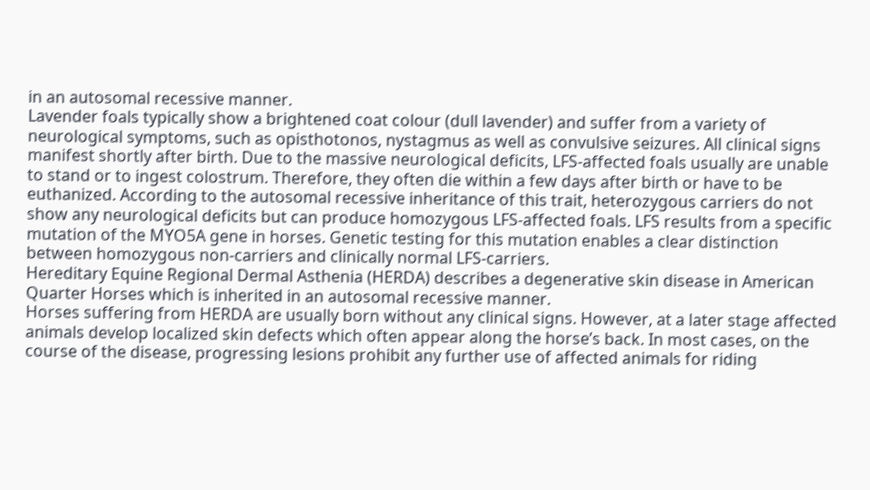in an autosomal recessive manner.
Lavender foals typically show a brightened coat colour (dull lavender) and suffer from a variety of neurological symptoms, such as opisthotonos, nystagmus as well as convulsive seizures. All clinical signs manifest shortly after birth. Due to the massive neurological deficits, LFS-affected foals usually are unable to stand or to ingest colostrum. Therefore, they often die within a few days after birth or have to be euthanized. According to the autosomal recessive inheritance of this trait, heterozygous carriers do not show any neurological deficits but can produce homozygous LFS-affected foals. LFS results from a specific mutation of the MYO5A gene in horses. Genetic testing for this mutation enables a clear distinction between homozygous non-carriers and clinically normal LFS-carriers.
Hereditary Equine Regional Dermal Asthenia (HERDA) describes a degenerative skin disease in American Quarter Horses which is inherited in an autosomal recessive manner.
Horses suffering from HERDA are usually born without any clinical signs. However, at a later stage affected animals develop localized skin defects which often appear along the horse’s back. In most cases, on the course of the disease, progressing lesions prohibit any further use of affected animals for riding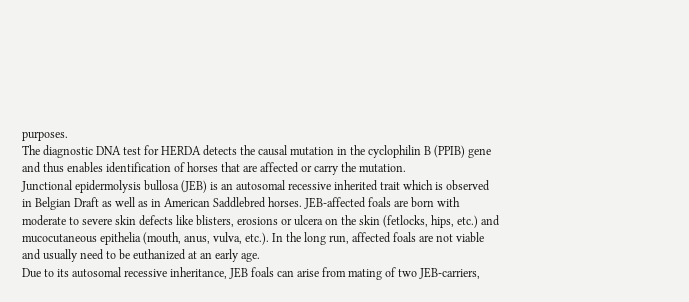purposes.
The diagnostic DNA test for HERDA detects the causal mutation in the cyclophilin B (PPIB) gene and thus enables identification of horses that are affected or carry the mutation.
Junctional epidermolysis bullosa (JEB) is an autosomal recessive inherited trait which is observed in Belgian Draft as well as in American Saddlebred horses. JEB-affected foals are born with moderate to severe skin defects like blisters, erosions or ulcera on the skin (fetlocks, hips, etc.) and mucocutaneous epithelia (mouth, anus, vulva, etc.). In the long run, affected foals are not viable and usually need to be euthanized at an early age.
Due to its autosomal recessive inheritance, JEB foals can arise from mating of two JEB-carriers,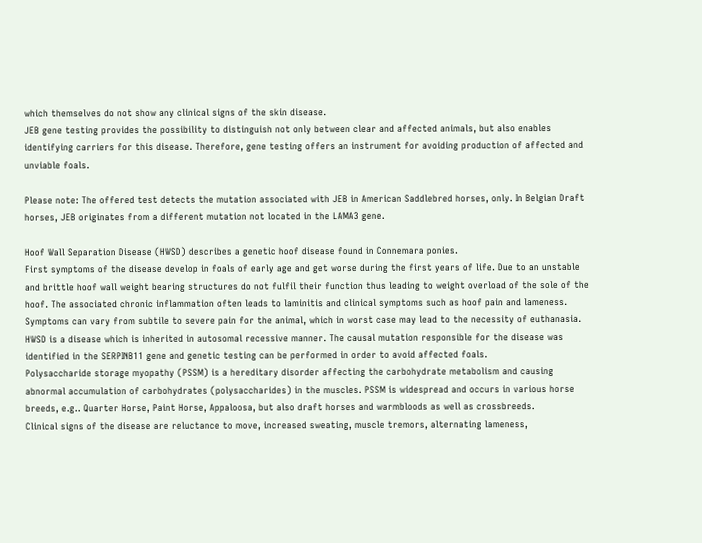which themselves do not show any clinical signs of the skin disease.
JEB gene testing provides the possibility to distinguish not only between clear and affected animals, but also enables identifying carriers for this disease. Therefore, gene testing offers an instrument for avoiding production of affected and unviable foals.

Please note: The offered test detects the mutation associated with JEB in American Saddlebred horses, only. In Belgian Draft horses, JEB originates from a different mutation not located in the LAMA3 gene.

Hoof Wall Separation Disease (HWSD) describes a genetic hoof disease found in Connemara ponies.
First symptoms of the disease develop in foals of early age and get worse during the first years of life. Due to an unstable and brittle hoof wall weight bearing structures do not fulfil their function thus leading to weight overload of the sole of the hoof. The associated chronic inflammation often leads to laminitis and clinical symptoms such as hoof pain and lameness. Symptoms can vary from subtile to severe pain for the animal, which in worst case may lead to the necessity of euthanasia.
HWSD is a disease which is inherited in autosomal recessive manner. The causal mutation responsible for the disease was identified in the SERPINB11 gene and genetic testing can be performed in order to avoid affected foals.
Polysaccharide storage myopathy (PSSM) is a hereditary disorder affecting the carbohydrate metabolism and causing abnormal accumulation of carbohydrates (polysaccharides) in the muscles. PSSM is widespread and occurs in various horse breeds, e.g.. Quarter Horse, Paint Horse, Appaloosa, but also draft horses and warmbloods as well as crossbreeds.
Clinical signs of the disease are reluctance to move, increased sweating, muscle tremors, alternating lameness,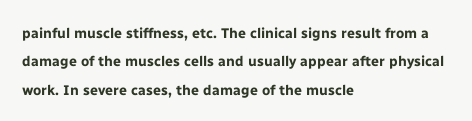painful muscle stiffness, etc. The clinical signs result from a damage of the muscles cells and usually appear after physical work. In severe cases, the damage of the muscle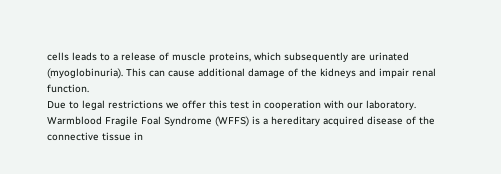cells leads to a release of muscle proteins, which subsequently are urinated (myoglobinuria). This can cause additional damage of the kidneys and impair renal function.
Due to legal restrictions we offer this test in cooperation with our laboratory.
Warmblood Fragile Foal Syndrome (WFFS) is a hereditary acquired disease of the connective tissue in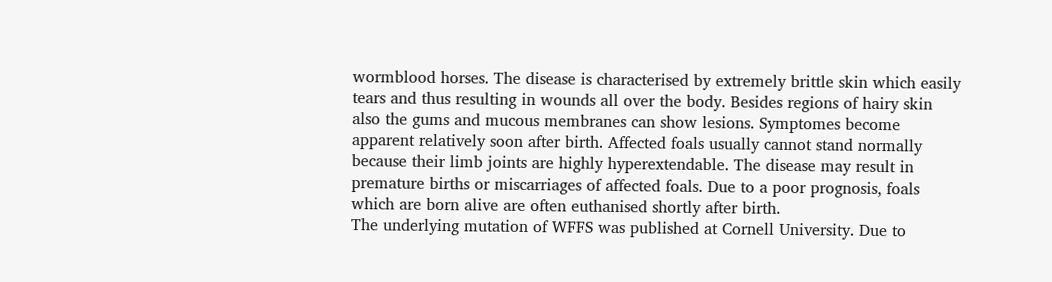wormblood horses. The disease is characterised by extremely brittle skin which easily tears and thus resulting in wounds all over the body. Besides regions of hairy skin also the gums and mucous membranes can show lesions. Symptomes become apparent relatively soon after birth. Affected foals usually cannot stand normally because their limb joints are highly hyperextendable. The disease may result in premature births or miscarriages of affected foals. Due to a poor prognosis, foals which are born alive are often euthanised shortly after birth.
The underlying mutation of WFFS was published at Cornell University. Due to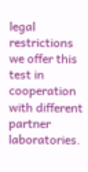legal restrictions we offer this test in cooperation with different partner laboratories.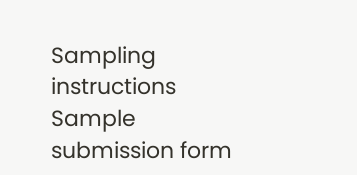Sampling instructions
Sample submission form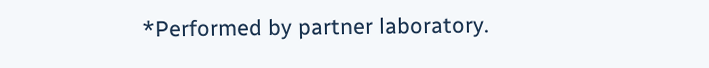*Performed by partner laboratory.